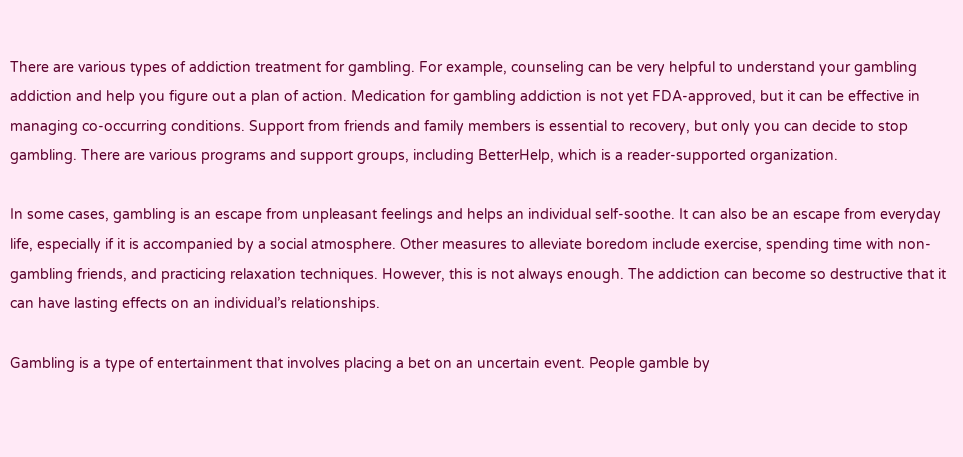There are various types of addiction treatment for gambling. For example, counseling can be very helpful to understand your gambling addiction and help you figure out a plan of action. Medication for gambling addiction is not yet FDA-approved, but it can be effective in managing co-occurring conditions. Support from friends and family members is essential to recovery, but only you can decide to stop gambling. There are various programs and support groups, including BetterHelp, which is a reader-supported organization.

In some cases, gambling is an escape from unpleasant feelings and helps an individual self-soothe. It can also be an escape from everyday life, especially if it is accompanied by a social atmosphere. Other measures to alleviate boredom include exercise, spending time with non-gambling friends, and practicing relaxation techniques. However, this is not always enough. The addiction can become so destructive that it can have lasting effects on an individual’s relationships.

Gambling is a type of entertainment that involves placing a bet on an uncertain event. People gamble by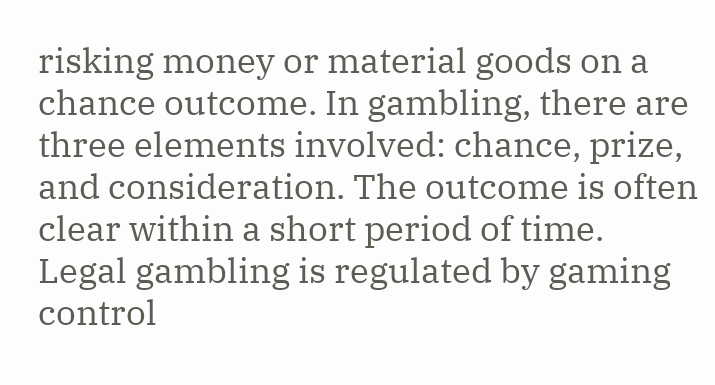risking money or material goods on a chance outcome. In gambling, there are three elements involved: chance, prize, and consideration. The outcome is often clear within a short period of time. Legal gambling is regulated by gaming control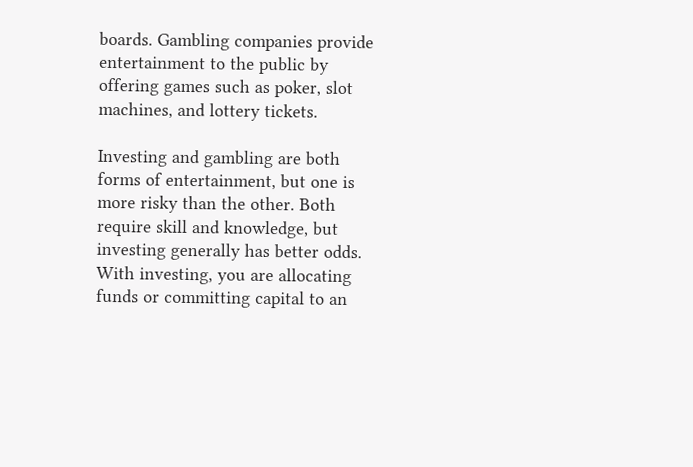boards. Gambling companies provide entertainment to the public by offering games such as poker, slot machines, and lottery tickets.

Investing and gambling are both forms of entertainment, but one is more risky than the other. Both require skill and knowledge, but investing generally has better odds. With investing, you are allocating funds or committing capital to an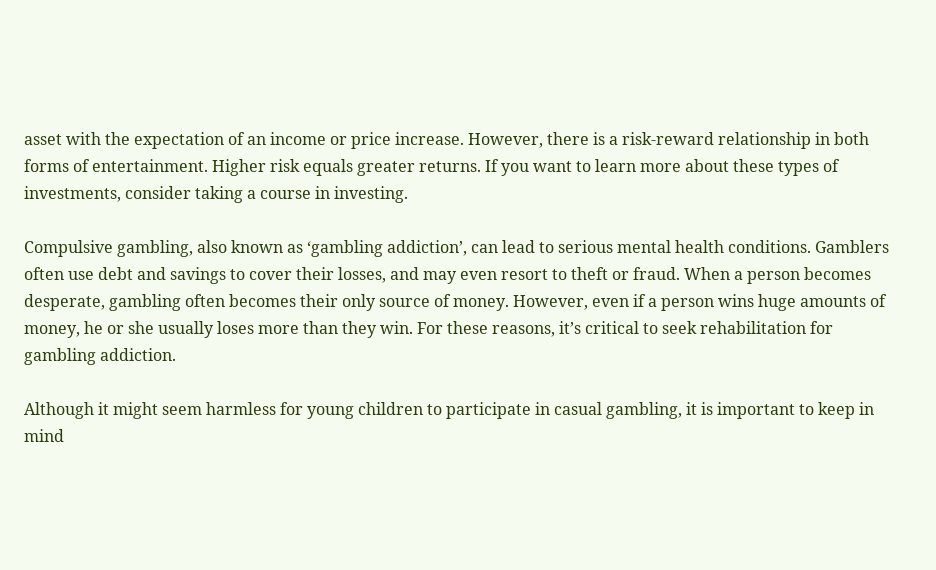asset with the expectation of an income or price increase. However, there is a risk-reward relationship in both forms of entertainment. Higher risk equals greater returns. If you want to learn more about these types of investments, consider taking a course in investing.

Compulsive gambling, also known as ‘gambling addiction’, can lead to serious mental health conditions. Gamblers often use debt and savings to cover their losses, and may even resort to theft or fraud. When a person becomes desperate, gambling often becomes their only source of money. However, even if a person wins huge amounts of money, he or she usually loses more than they win. For these reasons, it’s critical to seek rehabilitation for gambling addiction.

Although it might seem harmless for young children to participate in casual gambling, it is important to keep in mind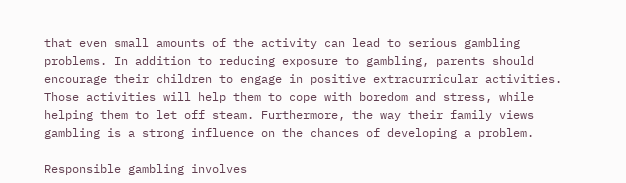that even small amounts of the activity can lead to serious gambling problems. In addition to reducing exposure to gambling, parents should encourage their children to engage in positive extracurricular activities. Those activities will help them to cope with boredom and stress, while helping them to let off steam. Furthermore, the way their family views gambling is a strong influence on the chances of developing a problem.

Responsible gambling involves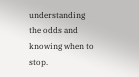understanding the odds and knowing when to stop.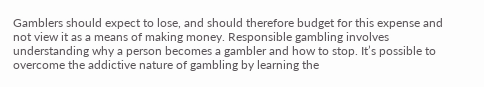Gamblers should expect to lose, and should therefore budget for this expense and not view it as a means of making money. Responsible gambling involves understanding why a person becomes a gambler and how to stop. It’s possible to overcome the addictive nature of gambling by learning the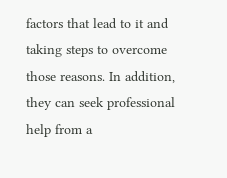factors that lead to it and taking steps to overcome those reasons. In addition, they can seek professional help from a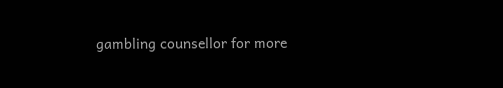gambling counsellor for more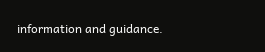information and guidance.